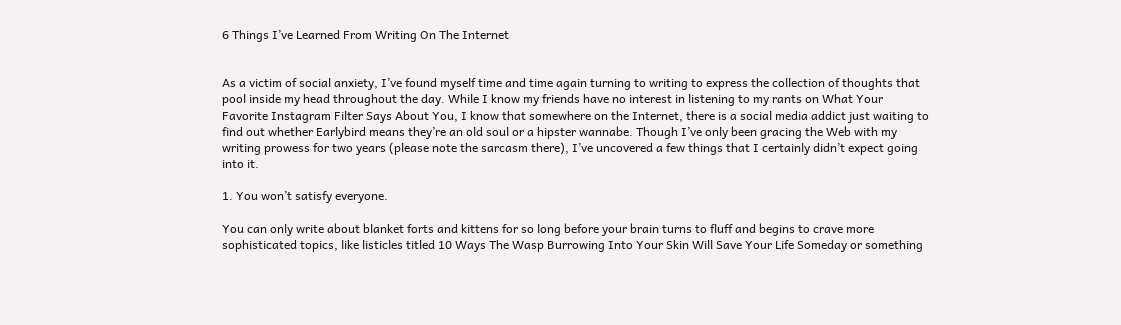6 Things I’ve Learned From Writing On The Internet


As a victim of social anxiety, I’ve found myself time and time again turning to writing to express the collection of thoughts that pool inside my head throughout the day. While I know my friends have no interest in listening to my rants on What Your Favorite Instagram Filter Says About You, I know that somewhere on the Internet, there is a social media addict just waiting to find out whether Earlybird means they’re an old soul or a hipster wannabe. Though I’ve only been gracing the Web with my writing prowess for two years (please note the sarcasm there), I’ve uncovered a few things that I certainly didn’t expect going into it.

1. You won’t satisfy everyone.

You can only write about blanket forts and kittens for so long before your brain turns to fluff and begins to crave more sophisticated topics, like listicles titled 10 Ways The Wasp Burrowing Into Your Skin Will Save Your Life Someday or something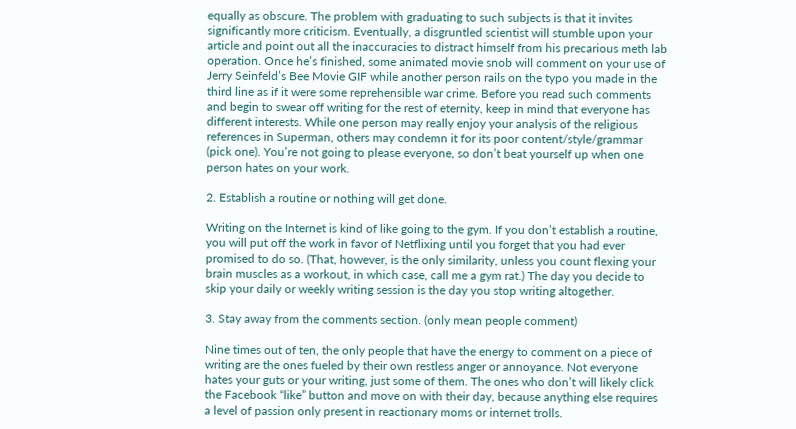equally as obscure. The problem with graduating to such subjects is that it invites significantly more criticism. Eventually, a disgruntled scientist will stumble upon your article and point out all the inaccuracies to distract himself from his precarious meth lab operation. Once he’s finished, some animated movie snob will comment on your use of Jerry Seinfeld’s Bee Movie GIF while another person rails on the typo you made in the third line as if it were some reprehensible war crime. Before you read such comments and begin to swear off writing for the rest of eternity, keep in mind that everyone has different interests. While one person may really enjoy your analysis of the religious references in Superman, others may condemn it for its poor content/style/grammar (pick one). You’re not going to please everyone, so don’t beat yourself up when one person hates on your work.

2. Establish a routine or nothing will get done.

Writing on the Internet is kind of like going to the gym. If you don’t establish a routine, you will put off the work in favor of Netflixing until you forget that you had ever promised to do so. (That, however, is the only similarity, unless you count flexing your brain muscles as a workout, in which case, call me a gym rat.) The day you decide to skip your daily or weekly writing session is the day you stop writing altogether.

3. Stay away from the comments section. (only mean people comment)

Nine times out of ten, the only people that have the energy to comment on a piece of writing are the ones fueled by their own restless anger or annoyance. Not everyone hates your guts or your writing, just some of them. The ones who don’t will likely click the Facebook “like” button and move on with their day, because anything else requires a level of passion only present in reactionary moms or internet trolls.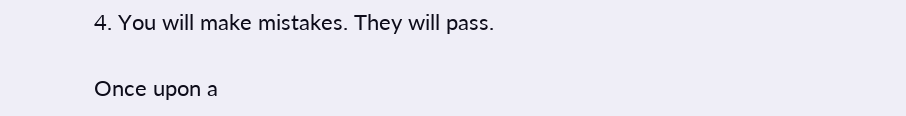4. You will make mistakes. They will pass.

Once upon a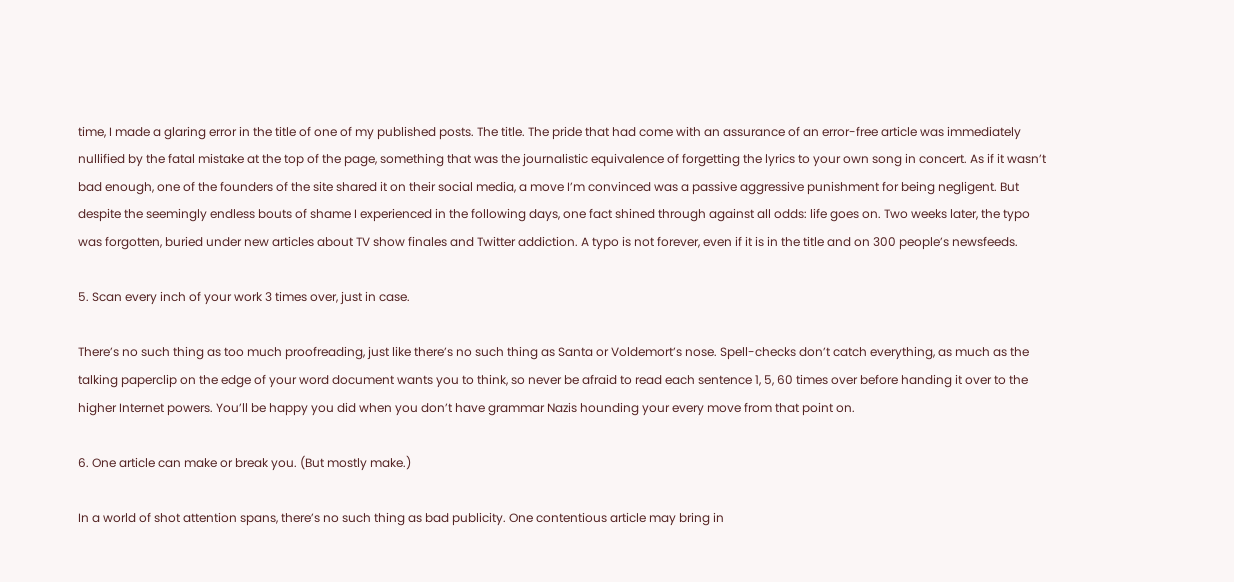time, I made a glaring error in the title of one of my published posts. The title. The pride that had come with an assurance of an error-free article was immediately nullified by the fatal mistake at the top of the page, something that was the journalistic equivalence of forgetting the lyrics to your own song in concert. As if it wasn’t bad enough, one of the founders of the site shared it on their social media, a move I’m convinced was a passive aggressive punishment for being negligent. But despite the seemingly endless bouts of shame I experienced in the following days, one fact shined through against all odds: life goes on. Two weeks later, the typo was forgotten, buried under new articles about TV show finales and Twitter addiction. A typo is not forever, even if it is in the title and on 300 people’s newsfeeds.

5. Scan every inch of your work 3 times over, just in case.

There’s no such thing as too much proofreading, just like there’s no such thing as Santa or Voldemort’s nose. Spell-checks don’t catch everything, as much as the talking paperclip on the edge of your word document wants you to think, so never be afraid to read each sentence 1, 5, 60 times over before handing it over to the higher Internet powers. You’ll be happy you did when you don’t have grammar Nazis hounding your every move from that point on.

6. One article can make or break you. (But mostly make.)

In a world of shot attention spans, there’s no such thing as bad publicity. One contentious article may bring in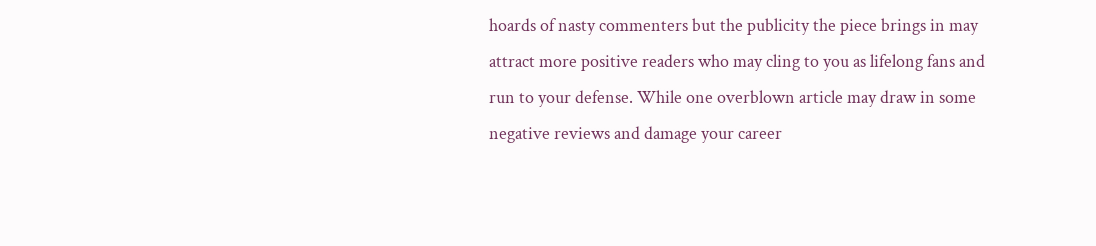hoards of nasty commenters but the publicity the piece brings in may attract more positive readers who may cling to you as lifelong fans and run to your defense. While one overblown article may draw in some negative reviews and damage your career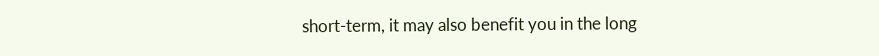short-term, it may also benefit you in the long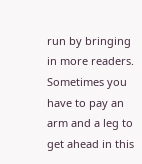run by bringing in more readers. Sometimes you have to pay an arm and a leg to get ahead in this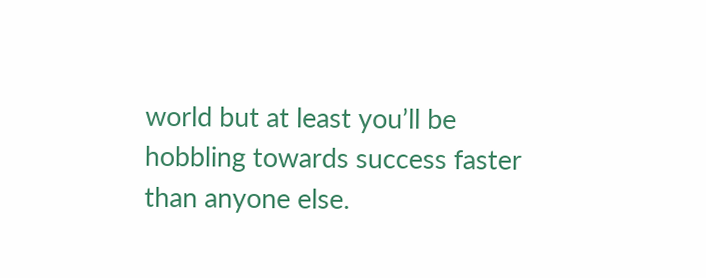world but at least you’ll be hobbling towards success faster than anyone else.